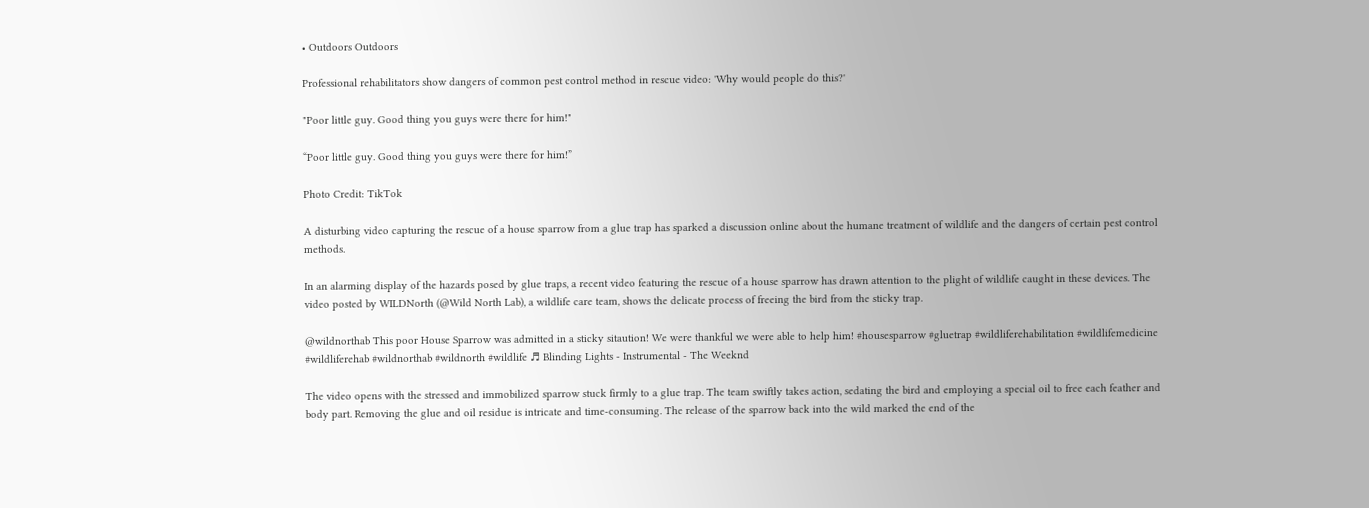• Outdoors Outdoors

Professional rehabilitators show dangers of common pest control method in rescue video: 'Why would people do this?'

"Poor little guy. Good thing you guys were there for him!"

“Poor little guy. Good thing you guys were there for him!”

Photo Credit: TikTok

A disturbing video capturing the rescue of a house sparrow from a glue trap has sparked a discussion online about the humane treatment of wildlife and the dangers of certain pest control methods.

In an alarming display of the hazards posed by glue traps, a recent video featuring the rescue of a house sparrow has drawn attention to the plight of wildlife caught in these devices. The video posted by WILDNorth (@Wild North Lab), a wildlife care team, shows the delicate process of freeing the bird from the sticky trap.

@wildnorthab This poor House Sparrow was admitted in a sticky sitaution! We were thankful we were able to help him! #housesparrow #gluetrap #wildliferehabilitation #wildlifemedicine #wildliferehab #wildnorthab #wildnorth #wildlife ♬ Blinding Lights - Instrumental - The Weeknd

The video opens with the stressed and immobilized sparrow stuck firmly to a glue trap. The team swiftly takes action, sedating the bird and employing a special oil to free each feather and body part. Removing the glue and oil residue is intricate and time-consuming. The release of the sparrow back into the wild marked the end of the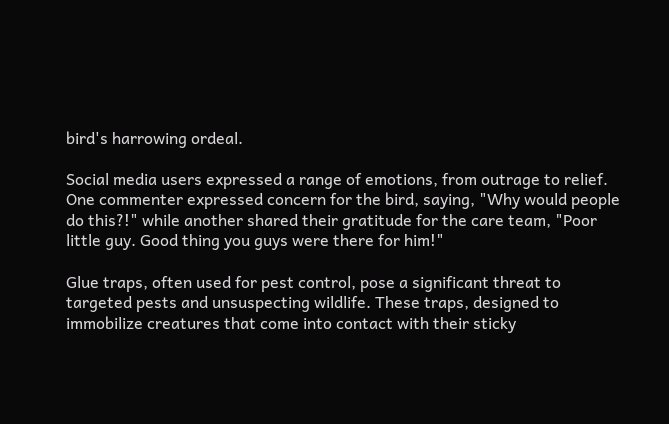bird's harrowing ordeal.

Social media users expressed a range of emotions, from outrage to relief. One commenter expressed concern for the bird, saying, "Why would people do this?!" while another shared their gratitude for the care team, "Poor little guy. Good thing you guys were there for him!"

Glue traps, often used for pest control, pose a significant threat to targeted pests and unsuspecting wildlife. These traps, designed to immobilize creatures that come into contact with their sticky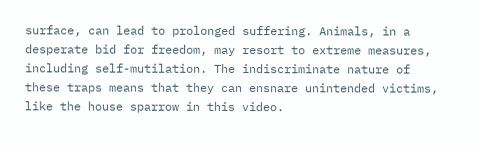surface, can lead to prolonged suffering. Animals, in a desperate bid for freedom, may resort to extreme measures, including self-mutilation. The indiscriminate nature of these traps means that they can ensnare unintended victims, like the house sparrow in this video.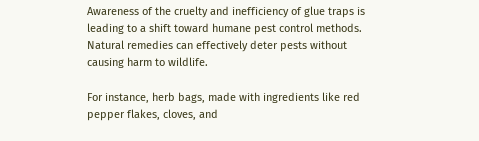Awareness of the cruelty and inefficiency of glue traps is leading to a shift toward humane pest control methods. Natural remedies can effectively deter pests without causing harm to wildlife.

For instance, herb bags, made with ingredients like red pepper flakes, cloves, and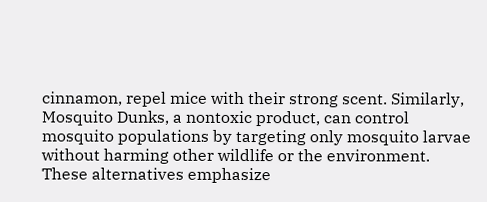cinnamon, repel mice with their strong scent. Similarly, Mosquito Dunks, a nontoxic product, can control mosquito populations by targeting only mosquito larvae without harming other wildlife or the environment. These alternatives emphasize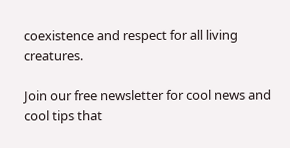coexistence and respect for all living creatures.

Join our free newsletter for cool news and cool tips that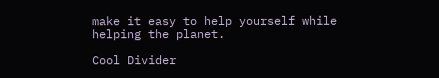make it easy to help yourself while helping the planet.

Cool Divider